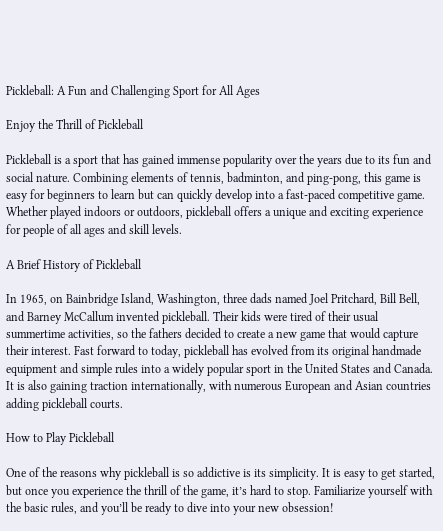Pickleball: A Fun and Challenging Sport for All Ages

Enjoy the Thrill of Pickleball

Pickleball is a sport that has gained immense popularity over the years due to its fun and social nature. Combining elements of tennis, badminton, and ping-pong, this game is easy for beginners to learn but can quickly develop into a fast-paced competitive game. Whether played indoors or outdoors, pickleball offers a unique and exciting experience for people of all ages and skill levels.

A Brief History of Pickleball

In 1965, on Bainbridge Island, Washington, three dads named Joel Pritchard, Bill Bell, and Barney McCallum invented pickleball. Their kids were tired of their usual summertime activities, so the fathers decided to create a new game that would capture their interest. Fast forward to today, pickleball has evolved from its original handmade equipment and simple rules into a widely popular sport in the United States and Canada. It is also gaining traction internationally, with numerous European and Asian countries adding pickleball courts.

How to Play Pickleball

One of the reasons why pickleball is so addictive is its simplicity. It is easy to get started, but once you experience the thrill of the game, it’s hard to stop. Familiarize yourself with the basic rules, and you’ll be ready to dive into your new obsession!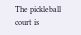The pickleball court is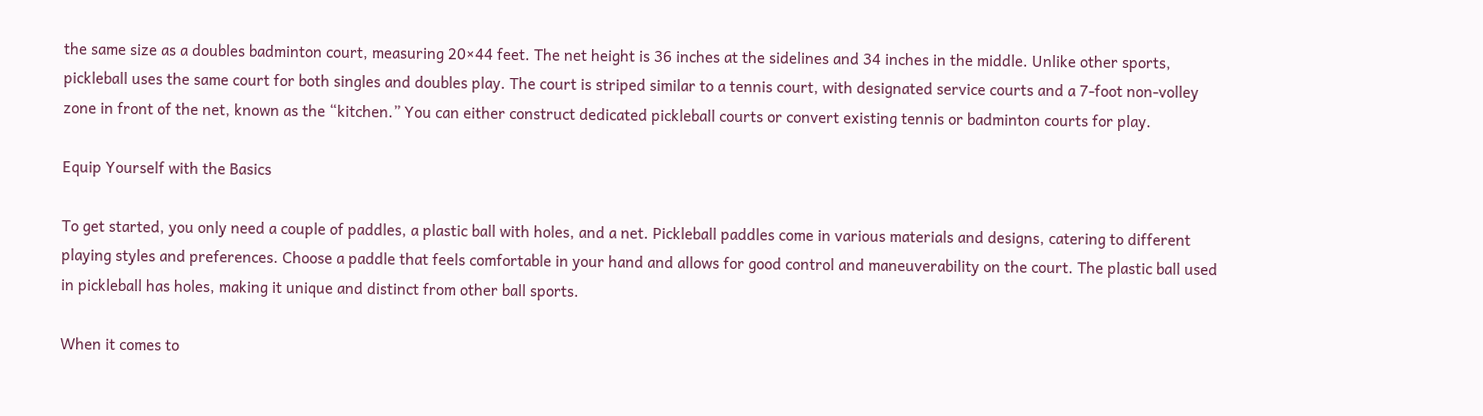the same size as a doubles badminton court, measuring 20×44 feet. The net height is 36 inches at the sidelines and 34 inches in the middle. Unlike other sports, pickleball uses the same court for both singles and doubles play. The court is striped similar to a tennis court, with designated service courts and a 7-foot non-volley zone in front of the net, known as the “kitchen.” You can either construct dedicated pickleball courts or convert existing tennis or badminton courts for play.

Equip Yourself with the Basics

To get started, you only need a couple of paddles, a plastic ball with holes, and a net. Pickleball paddles come in various materials and designs, catering to different playing styles and preferences. Choose a paddle that feels comfortable in your hand and allows for good control and maneuverability on the court. The plastic ball used in pickleball has holes, making it unique and distinct from other ball sports.

When it comes to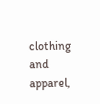clothing and apparel,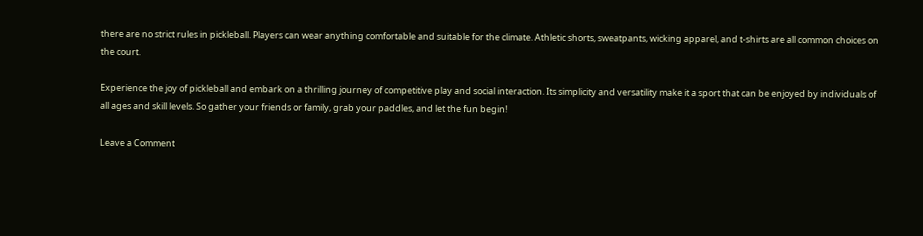there are no strict rules in pickleball. Players can wear anything comfortable and suitable for the climate. Athletic shorts, sweatpants, wicking apparel, and t-shirts are all common choices on the court.

Experience the joy of pickleball and embark on a thrilling journey of competitive play and social interaction. Its simplicity and versatility make it a sport that can be enjoyed by individuals of all ages and skill levels. So gather your friends or family, grab your paddles, and let the fun begin!

Leave a Comment